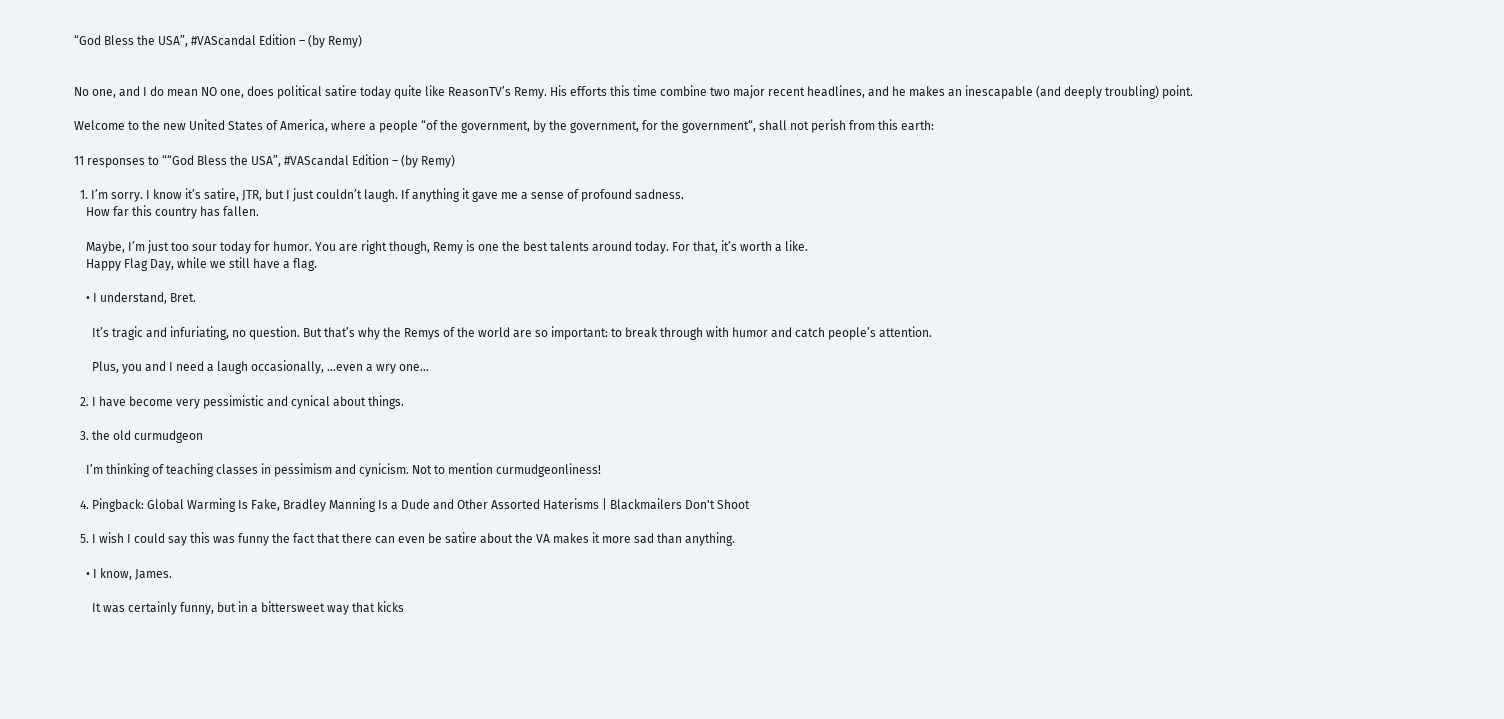“God Bless the USA”, #VAScandal Edition – (by Remy)


No one, and I do mean NO one, does political satire today quite like ReasonTV’s Remy. His efforts this time combine two major recent headlines, and he makes an inescapable (and deeply troubling) point.

Welcome to the new United States of America, where a people “of the government, by the government, for the government“, shall not perish from this earth:

11 responses to ““God Bless the USA”, #VAScandal Edition – (by Remy)

  1. I’m sorry. I know it’s satire, JTR, but I just couldn’t laugh. If anything it gave me a sense of profound sadness.
    How far this country has fallen.

    Maybe, I’m just too sour today for humor. You are right though, Remy is one the best talents around today. For that, it’s worth a like.
    Happy Flag Day, while we still have a flag.

    • I understand, Bret.

      It’s tragic and infuriating, no question. But that’s why the Remys of the world are so important: to break through with humor and catch people’s attention.

      Plus, you and I need a laugh occasionally, …even a wry one…

  2. I have become very pessimistic and cynical about things.

  3. the old curmudgeon

    I’m thinking of teaching classes in pessimism and cynicism. Not to mention curmudgeonliness!

  4. Pingback: Global Warming Is Fake, Bradley Manning Is a Dude and Other Assorted Haterisms | Blackmailers Don't Shoot

  5. I wish I could say this was funny the fact that there can even be satire about the VA makes it more sad than anything.

    • I know, James.

      It was certainly funny, but in a bittersweet way that kicks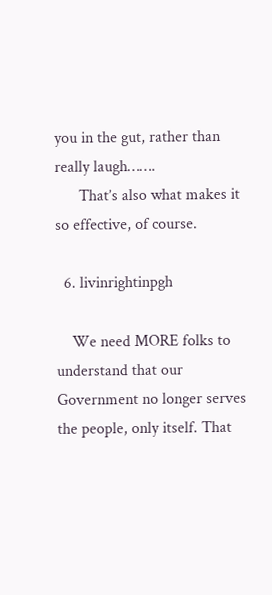you in the gut, rather than really laugh…….
      That’s also what makes it so effective, of course.

  6. livinrightinpgh

    We need MORE folks to understand that our Government no longer serves the people, only itself. That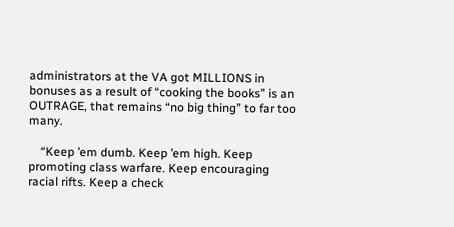administrators at the VA got MILLIONS in bonuses as a result of “cooking the books” is an OUTRAGE, that remains “no big thing” to far too many.

    “Keep ’em dumb. Keep ’em high. Keep promoting class warfare. Keep encouraging racial rifts. Keep a check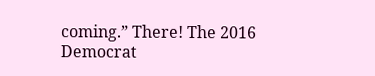coming.” There! The 2016 Democrat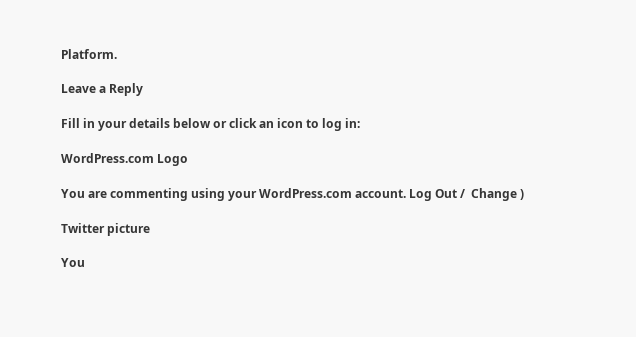Platform.

Leave a Reply

Fill in your details below or click an icon to log in:

WordPress.com Logo

You are commenting using your WordPress.com account. Log Out /  Change )

Twitter picture

You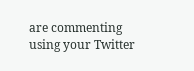are commenting using your Twitter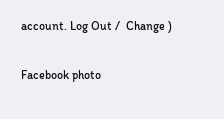account. Log Out /  Change )

Facebook photo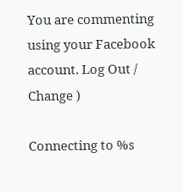You are commenting using your Facebook account. Log Out /  Change )

Connecting to %s